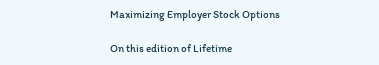Maximizing Employer Stock Options

On this edition of Lifetime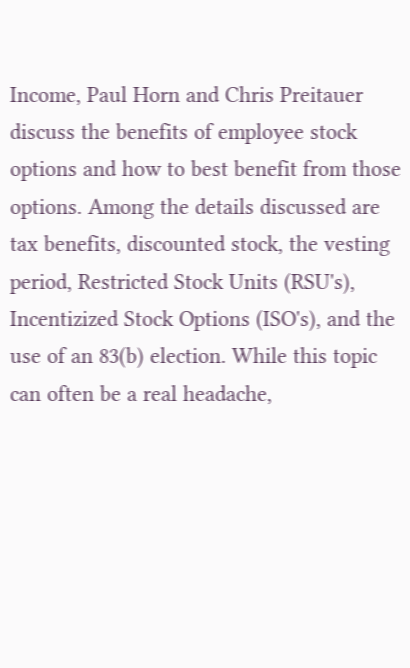Income, Paul Horn and Chris Preitauer discuss the benefits of employee stock options and how to best benefit from those options. Among the details discussed are tax benefits, discounted stock, the vesting period, Restricted Stock Units (RSU's), Incentizized Stock Options (ISO's), and the use of an 83(b) election. While this topic can often be a real headache,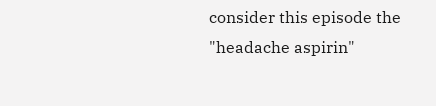consider this episode the "headache aspirin"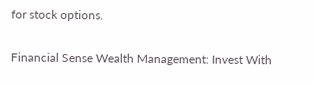for stock options.

Financial Sense Wealth Management: Invest With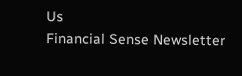Us
Financial Sense Newsletter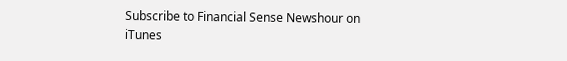Subscribe to Financial Sense Newshour on iTunes